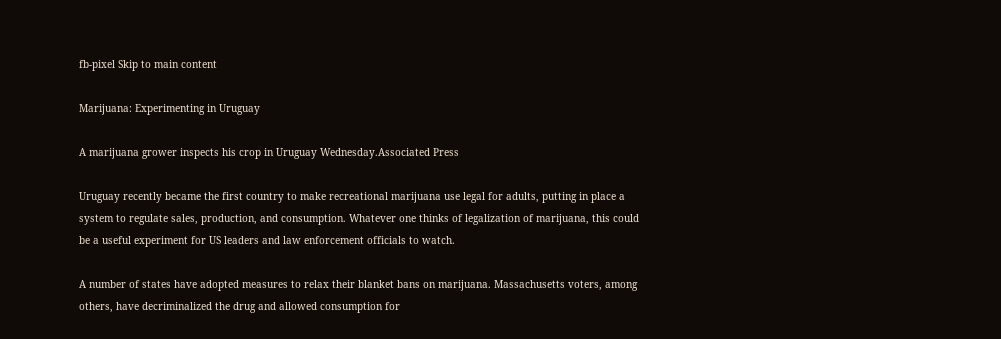fb-pixel Skip to main content

Marijuana: Experimenting in Uruguay

A marijuana grower inspects his crop in Uruguay Wednesday.Associated Press

Uruguay recently became the first country to make recreational marijuana use legal for adults, putting in place a system to regulate sales, production, and consumption. Whatever one thinks of legalization of marijuana, this could be a useful experiment for US leaders and law enforcement officials to watch.

A number of states have adopted measures to relax their blanket bans on marijuana. Massachusetts voters, among others, have decriminalized the drug and allowed consumption for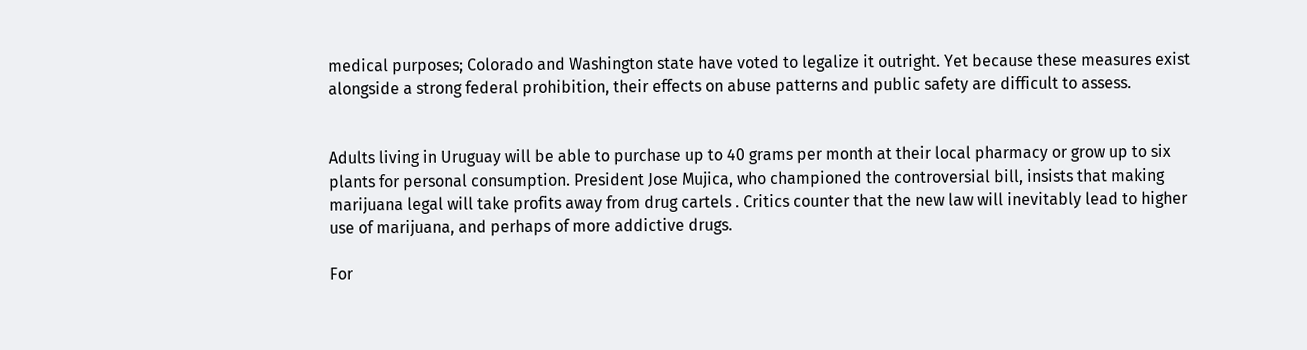medical purposes; Colorado and Washington state have voted to legalize it outright. Yet because these measures exist alongside a strong federal prohibition, their effects on abuse patterns and public safety are difficult to assess.


Adults living in Uruguay will be able to purchase up to 40 grams per month at their local pharmacy or grow up to six plants for personal consumption. President Jose Mujica, who championed the controversial bill, insists that making marijuana legal will take profits away from drug cartels . Critics counter that the new law will inevitably lead to higher use of marijuana, and perhaps of more addictive drugs.

For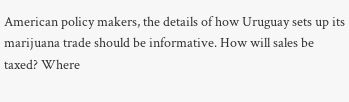American policy makers, the details of how Uruguay sets up its marijuana trade should be informative. How will sales be taxed? Where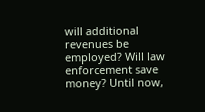will additional revenues be employed? Will law enforcement save money? Until now,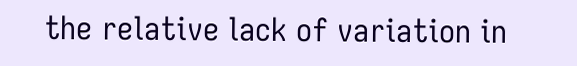the relative lack of variation in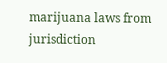marijuana laws from jurisdiction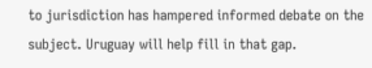to jurisdiction has hampered informed debate on the subject. Uruguay will help fill in that gap.